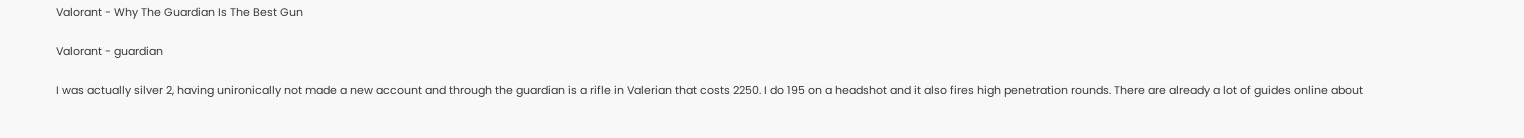Valorant - Why The Guardian Is The Best Gun

Valorant - guardian

I was actually silver 2, having unironically not made a new account and through the guardian is a rifle in Valerian that costs 2250. I do 195 on a headshot and it also fires high penetration rounds. There are already a lot of guides online about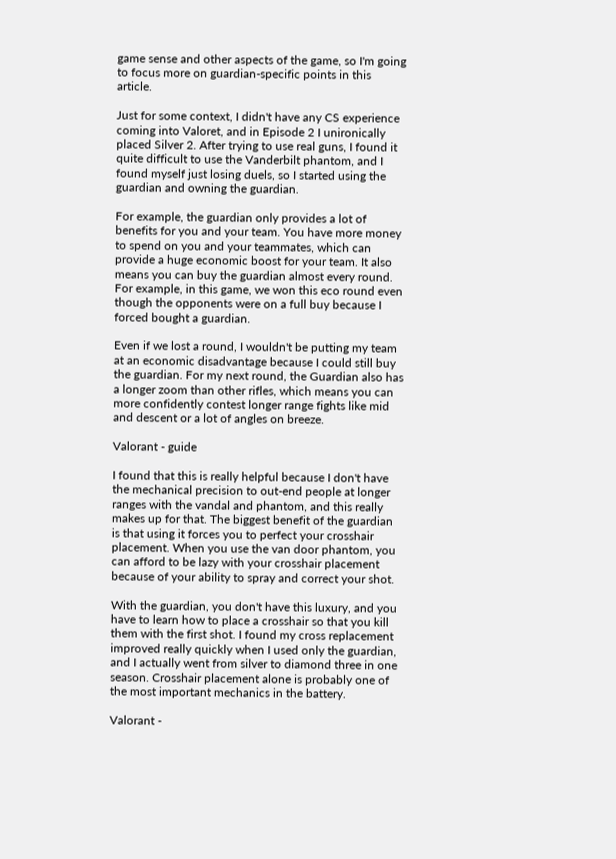game sense and other aspects of the game, so I'm going to focus more on guardian-specific points in this article.

Just for some context, I didn't have any CS experience coming into Valoret, and in Episode 2 I unironically placed Silver 2. After trying to use real guns, I found it quite difficult to use the Vanderbilt phantom, and I found myself just losing duels, so I started using the guardian and owning the guardian.

For example, the guardian only provides a lot of benefits for you and your team. You have more money to spend on you and your teammates, which can provide a huge economic boost for your team. It also means you can buy the guardian almost every round. For example, in this game, we won this eco round even though the opponents were on a full buy because I forced bought a guardian.

Even if we lost a round, I wouldn't be putting my team at an economic disadvantage because I could still buy the guardian. For my next round, the Guardian also has a longer zoom than other rifles, which means you can more confidently contest longer range fights like mid and descent or a lot of angles on breeze.

Valorant - guide

I found that this is really helpful because I don't have the mechanical precision to out-end people at longer ranges with the vandal and phantom, and this really makes up for that. The biggest benefit of the guardian is that using it forces you to perfect your crosshair placement. When you use the van door phantom, you can afford to be lazy with your crosshair placement because of your ability to spray and correct your shot.

With the guardian, you don't have this luxury, and you have to learn how to place a crosshair so that you kill them with the first shot. I found my cross replacement improved really quickly when I used only the guardian, and I actually went from silver to diamond three in one season. Crosshair placement alone is probably one of the most important mechanics in the battery.

Valorant -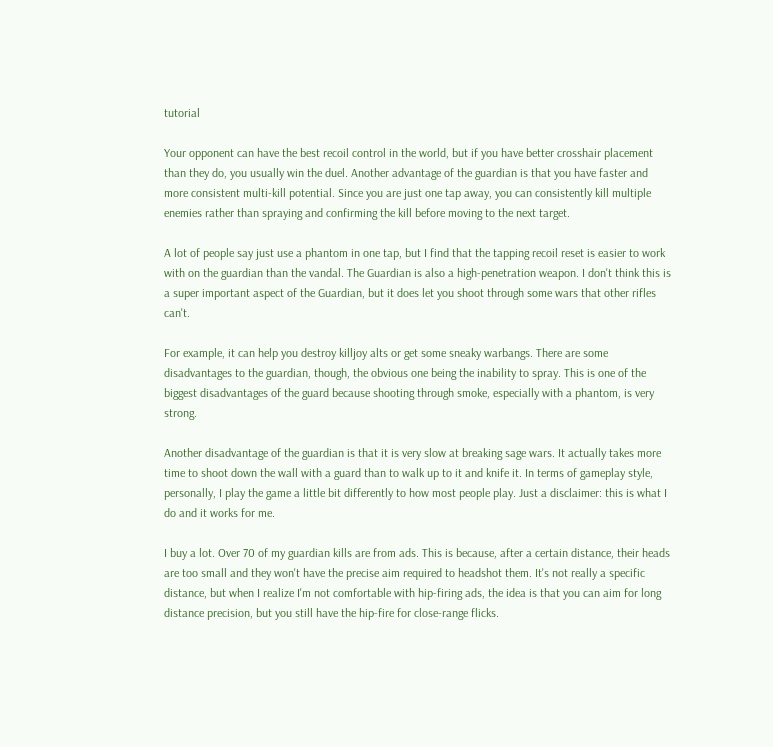tutorial

Your opponent can have the best recoil control in the world, but if you have better crosshair placement than they do, you usually win the duel. Another advantage of the guardian is that you have faster and more consistent multi-kill potential. Since you are just one tap away, you can consistently kill multiple enemies rather than spraying and confirming the kill before moving to the next target.

A lot of people say just use a phantom in one tap, but I find that the tapping recoil reset is easier to work with on the guardian than the vandal. The Guardian is also a high-penetration weapon. I don't think this is a super important aspect of the Guardian, but it does let you shoot through some wars that other rifles can't.

For example, it can help you destroy killjoy alts or get some sneaky warbangs. There are some disadvantages to the guardian, though, the obvious one being the inability to spray. This is one of the biggest disadvantages of the guard because shooting through smoke, especially with a phantom, is very strong.

Another disadvantage of the guardian is that it is very slow at breaking sage wars. It actually takes more time to shoot down the wall with a guard than to walk up to it and knife it. In terms of gameplay style, personally, I play the game a little bit differently to how most people play. Just a disclaimer: this is what I do and it works for me.

I buy a lot. Over 70 of my guardian kills are from ads. This is because, after a certain distance, their heads are too small and they won't have the precise aim required to headshot them. It's not really a specific distance, but when I realize I'm not comfortable with hip-firing ads, the idea is that you can aim for long distance precision, but you still have the hip-fire for close-range flicks.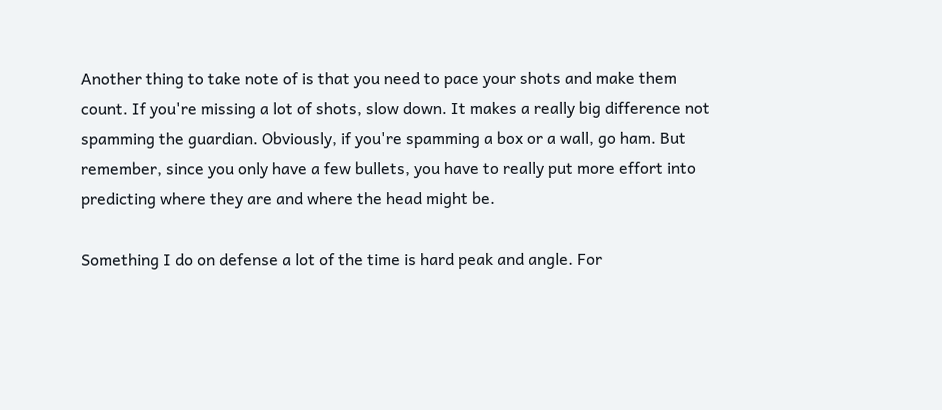Another thing to take note of is that you need to pace your shots and make them count. If you're missing a lot of shots, slow down. It makes a really big difference not spamming the guardian. Obviously, if you're spamming a box or a wall, go ham. But remember, since you only have a few bullets, you have to really put more effort into predicting where they are and where the head might be.

Something I do on defense a lot of the time is hard peak and angle. For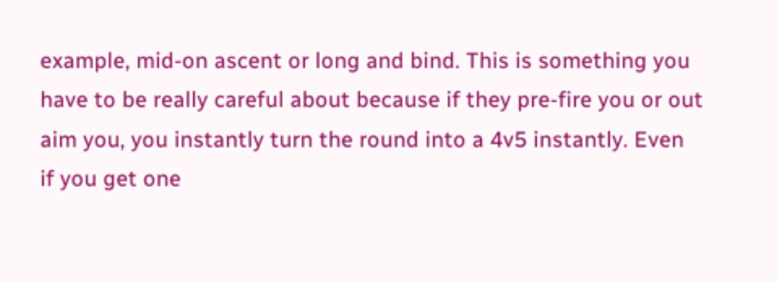example, mid-on ascent or long and bind. This is something you have to be really careful about because if they pre-fire you or out aim you, you instantly turn the round into a 4v5 instantly. Even if you get one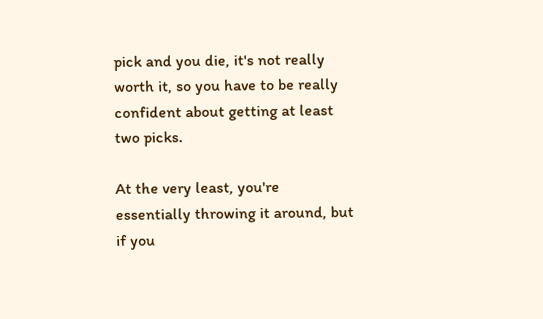pick and you die, it's not really worth it, so you have to be really confident about getting at least two picks.

At the very least, you're essentially throwing it around, but if you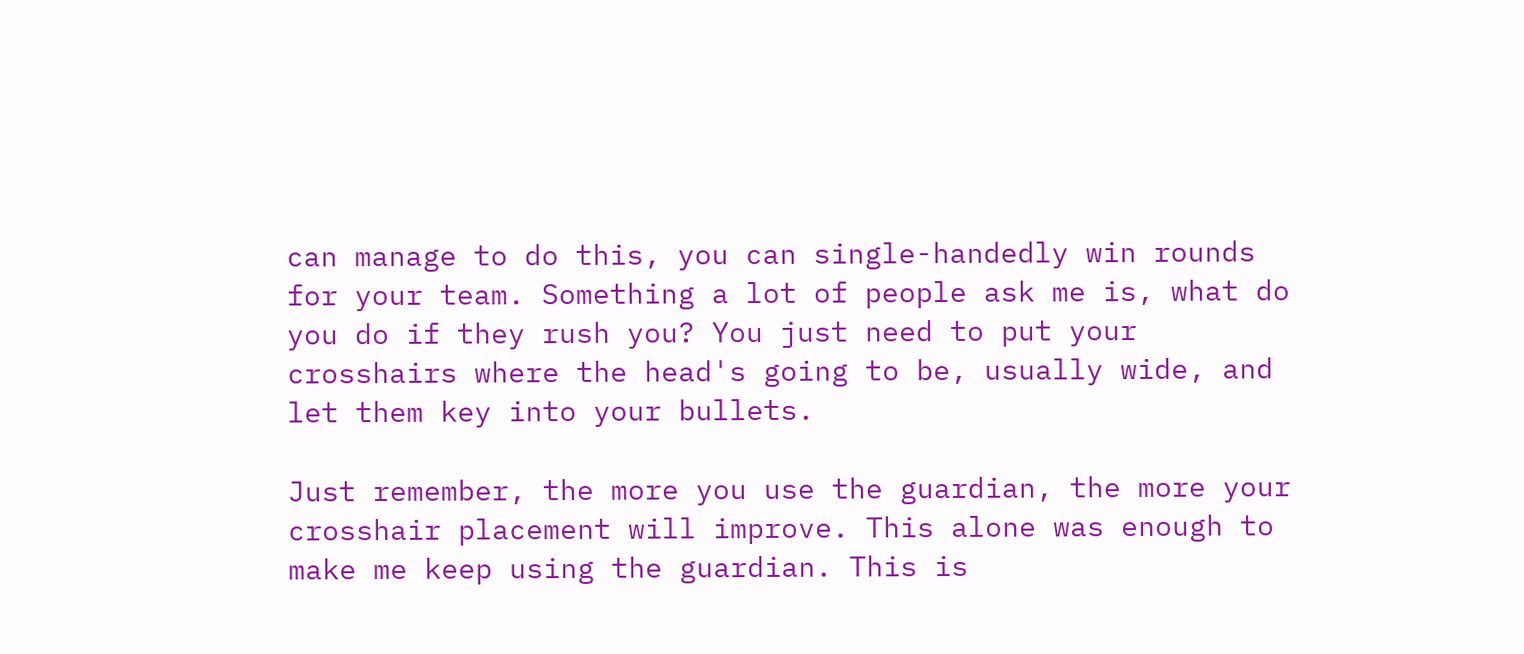can manage to do this, you can single-handedly win rounds for your team. Something a lot of people ask me is, what do you do if they rush you? You just need to put your crosshairs where the head's going to be, usually wide, and let them key into your bullets.

Just remember, the more you use the guardian, the more your crosshair placement will improve. This alone was enough to make me keep using the guardian. This is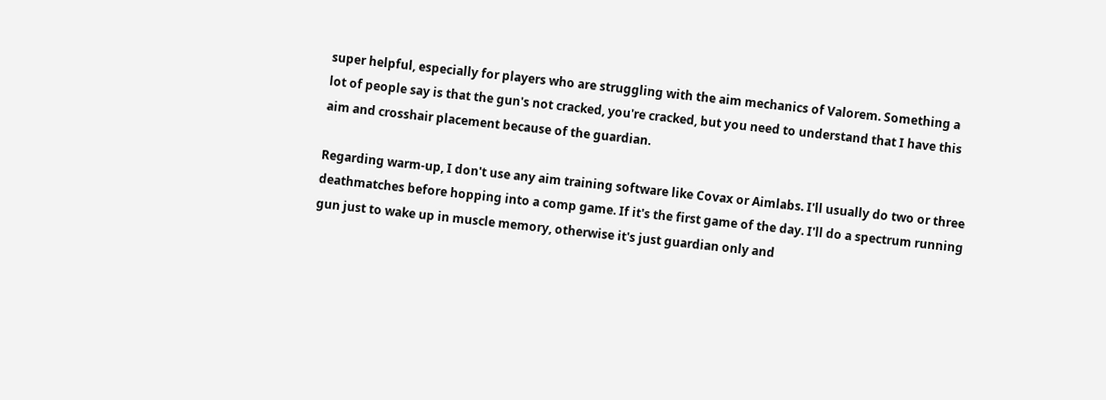super helpful, especially for players who are struggling with the aim mechanics of Valorem. Something a lot of people say is that the gun's not cracked, you're cracked, but you need to understand that I have this aim and crosshair placement because of the guardian.

Regarding warm-up, I don't use any aim training software like Covax or Aimlabs. I'll usually do two or three deathmatches before hopping into a comp game. If it's the first game of the day. I'll do a spectrum running gun just to wake up in muscle memory, otherwise it's just guardian only and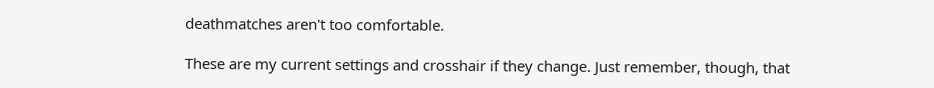deathmatches aren't too comfortable.

These are my current settings and crosshair if they change. Just remember, though, that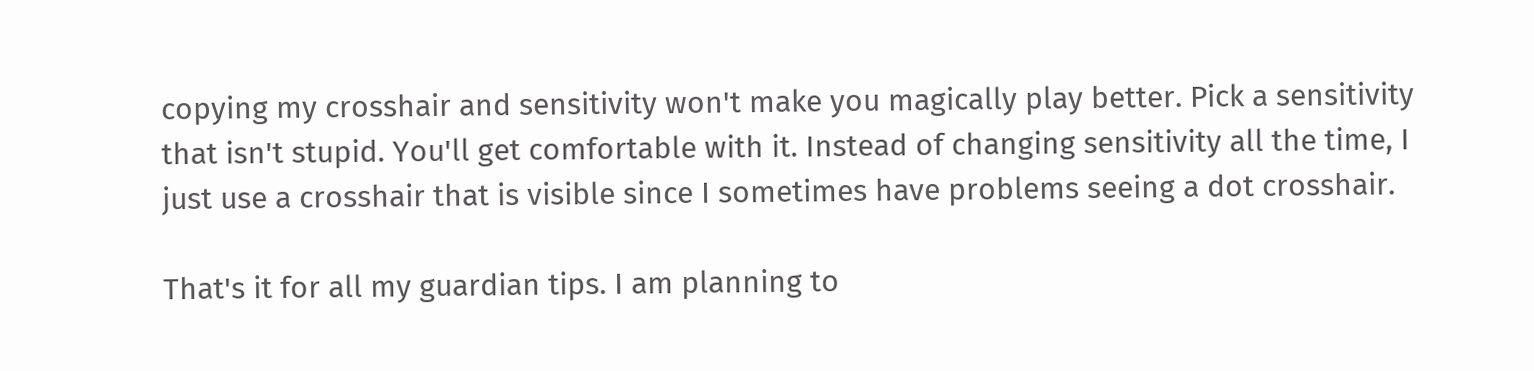copying my crosshair and sensitivity won't make you magically play better. Pick a sensitivity that isn't stupid. You'll get comfortable with it. Instead of changing sensitivity all the time, I just use a crosshair that is visible since I sometimes have problems seeing a dot crosshair.

That's it for all my guardian tips. I am planning to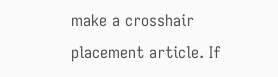make a crosshair placement article. If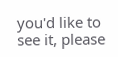you'd like to see it, please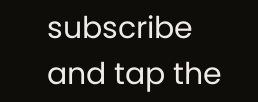subscribe and tap the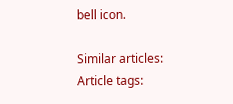bell icon.

Similar articles:
Article tags: